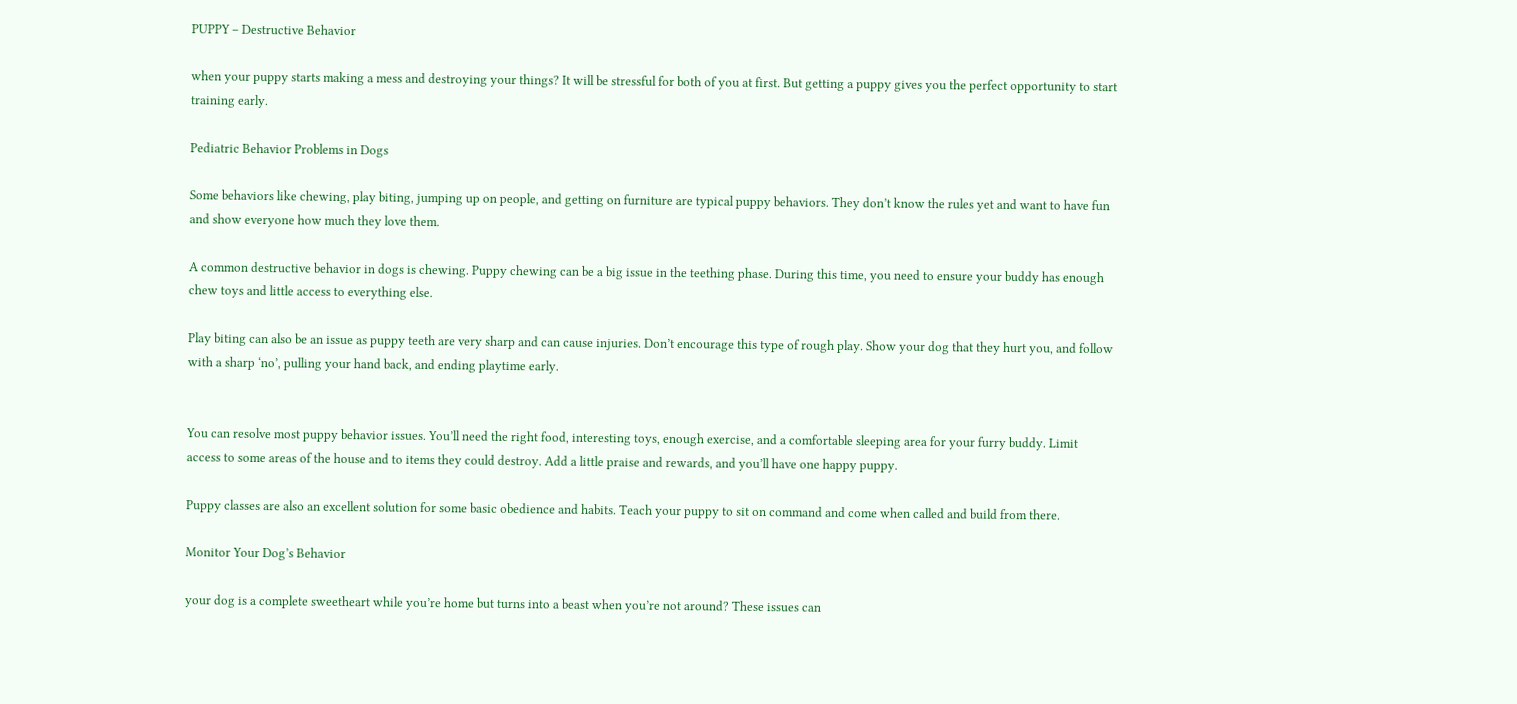PUPPY – Destructive Behavior

when your puppy starts making a mess and destroying your things? It will be stressful for both of you at first. But getting a puppy gives you the perfect opportunity to start training early.

Pediatric Behavior Problems in Dogs

Some behaviors like chewing, play biting, jumping up on people, and getting on furniture are typical puppy behaviors. They don’t know the rules yet and want to have fun and show everyone how much they love them.

A common destructive behavior in dogs is chewing. Puppy chewing can be a big issue in the teething phase. During this time, you need to ensure your buddy has enough chew toys and little access to everything else.

Play biting can also be an issue as puppy teeth are very sharp and can cause injuries. Don’t encourage this type of rough play. Show your dog that they hurt you, and follow with a sharp ‘no’, pulling your hand back, and ending playtime early.


You can resolve most puppy behavior issues. You’ll need the right food, interesting toys, enough exercise, and a comfortable sleeping area for your furry buddy. Limit access to some areas of the house and to items they could destroy. Add a little praise and rewards, and you’ll have one happy puppy.

Puppy classes are also an excellent solution for some basic obedience and habits. Teach your puppy to sit on command and come when called and build from there.

Monitor Your Dog’s Behavior

your dog is a complete sweetheart while you’re home but turns into a beast when you’re not around? These issues can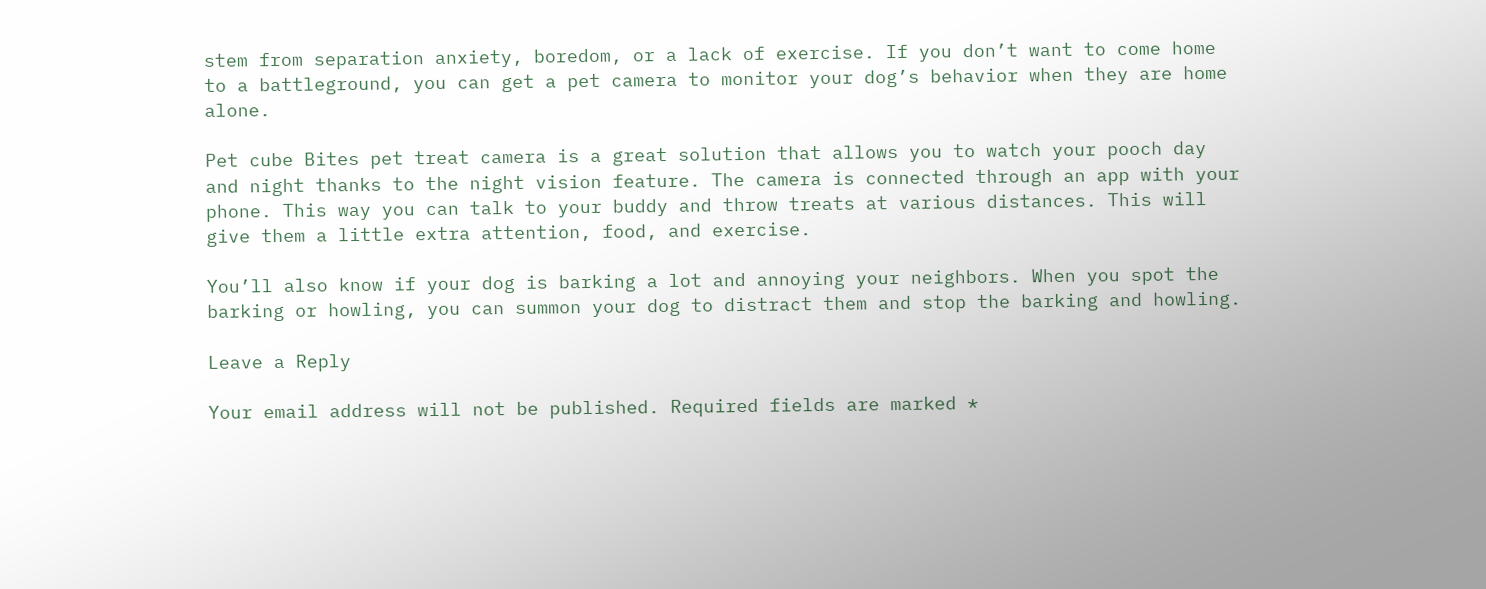stem from separation anxiety, boredom, or a lack of exercise. If you don’t want to come home to a battleground, you can get a pet camera to monitor your dog’s behavior when they are home alone.

Pet cube Bites pet treat camera is a great solution that allows you to watch your pooch day and night thanks to the night vision feature. The camera is connected through an app with your phone. This way you can talk to your buddy and throw treats at various distances. This will give them a little extra attention, food, and exercise.

You’ll also know if your dog is barking a lot and annoying your neighbors. When you spot the barking or howling, you can summon your dog to distract them and stop the barking and howling.

Leave a Reply

Your email address will not be published. Required fields are marked *